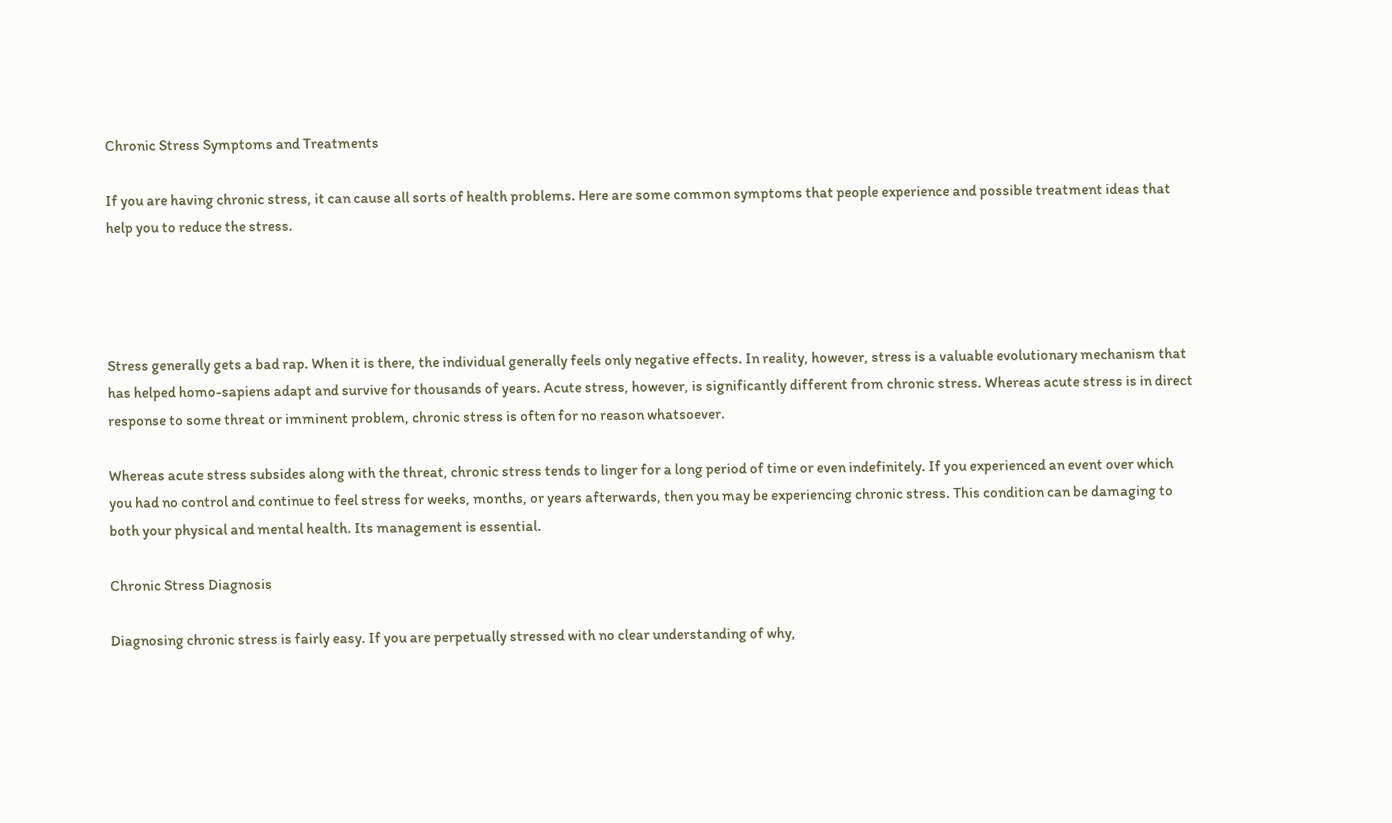Chronic Stress Symptoms and Treatments

If you are having chronic stress, it can cause all sorts of health problems. Here are some common symptoms that people experience and possible treatment ideas that help you to reduce the stress.




Stress generally gets a bad rap. When it is there, the individual generally feels only negative effects. In reality, however, stress is a valuable evolutionary mechanism that has helped homo-sapiens adapt and survive for thousands of years. Acute stress, however, is significantly different from chronic stress. Whereas acute stress is in direct response to some threat or imminent problem, chronic stress is often for no reason whatsoever.

Whereas acute stress subsides along with the threat, chronic stress tends to linger for a long period of time or even indefinitely. If you experienced an event over which you had no control and continue to feel stress for weeks, months, or years afterwards, then you may be experiencing chronic stress. This condition can be damaging to both your physical and mental health. Its management is essential.

Chronic Stress Diagnosis

Diagnosing chronic stress is fairly easy. If you are perpetually stressed with no clear understanding of why,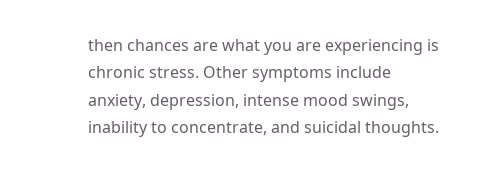then chances are what you are experiencing is chronic stress. Other symptoms include anxiety, depression, intense mood swings, inability to concentrate, and suicidal thoughts.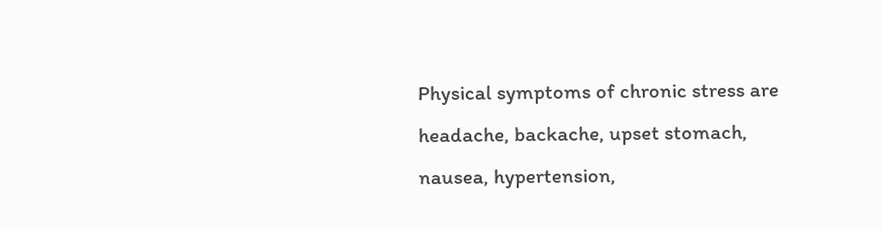Physical symptoms of chronic stress are headache, backache, upset stomach, nausea, hypertension,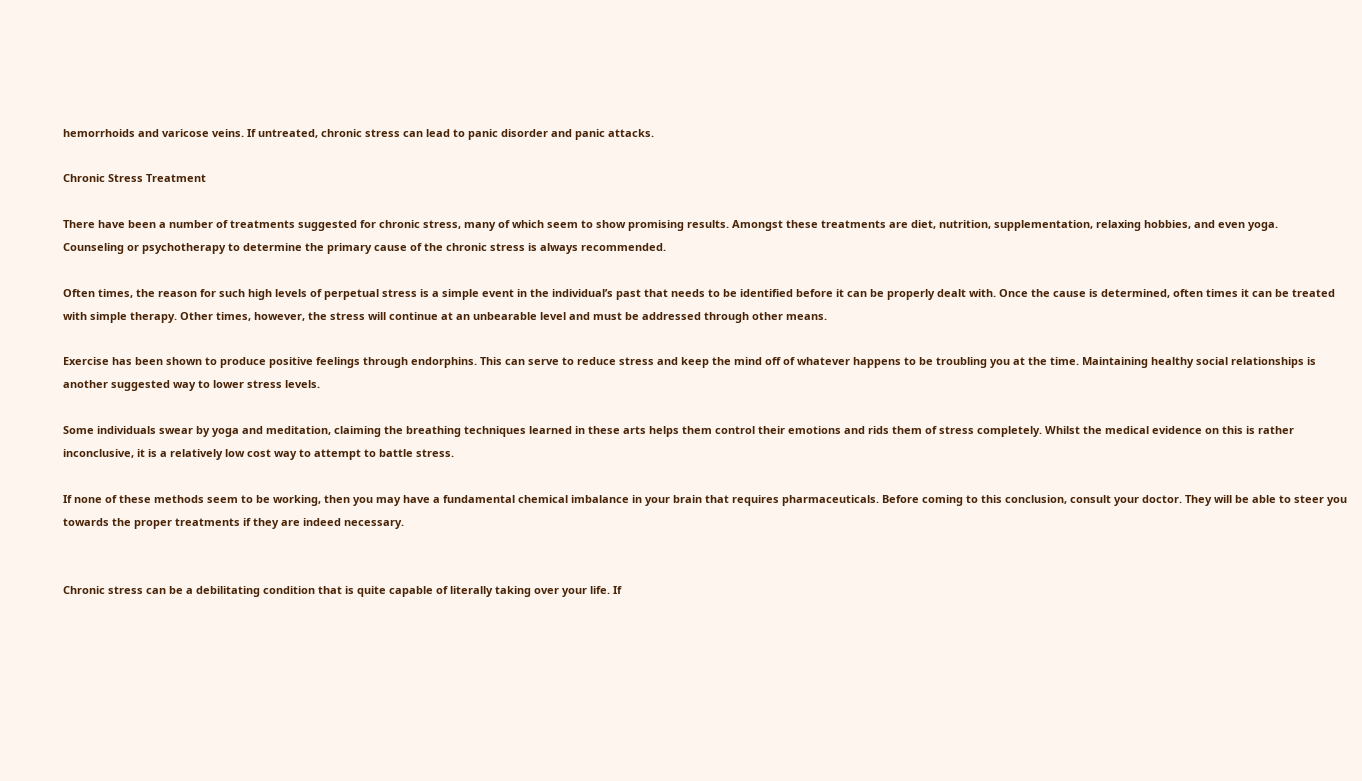hemorrhoids and varicose veins. If untreated, chronic stress can lead to panic disorder and panic attacks.

Chronic Stress Treatment

There have been a number of treatments suggested for chronic stress, many of which seem to show promising results. Amongst these treatments are diet, nutrition, supplementation, relaxing hobbies, and even yoga.
Counseling or psychotherapy to determine the primary cause of the chronic stress is always recommended.

Often times, the reason for such high levels of perpetual stress is a simple event in the individual’s past that needs to be identified before it can be properly dealt with. Once the cause is determined, often times it can be treated with simple therapy. Other times, however, the stress will continue at an unbearable level and must be addressed through other means.

Exercise has been shown to produce positive feelings through endorphins. This can serve to reduce stress and keep the mind off of whatever happens to be troubling you at the time. Maintaining healthy social relationships is another suggested way to lower stress levels.

Some individuals swear by yoga and meditation, claiming the breathing techniques learned in these arts helps them control their emotions and rids them of stress completely. Whilst the medical evidence on this is rather inconclusive, it is a relatively low cost way to attempt to battle stress.

If none of these methods seem to be working, then you may have a fundamental chemical imbalance in your brain that requires pharmaceuticals. Before coming to this conclusion, consult your doctor. They will be able to steer you towards the proper treatments if they are indeed necessary.


Chronic stress can be a debilitating condition that is quite capable of literally taking over your life. If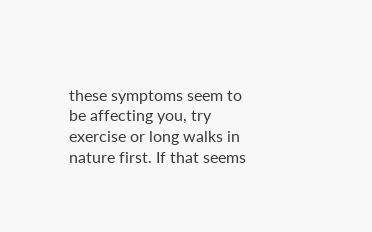these symptoms seem to be affecting you, try exercise or long walks in nature first. If that seems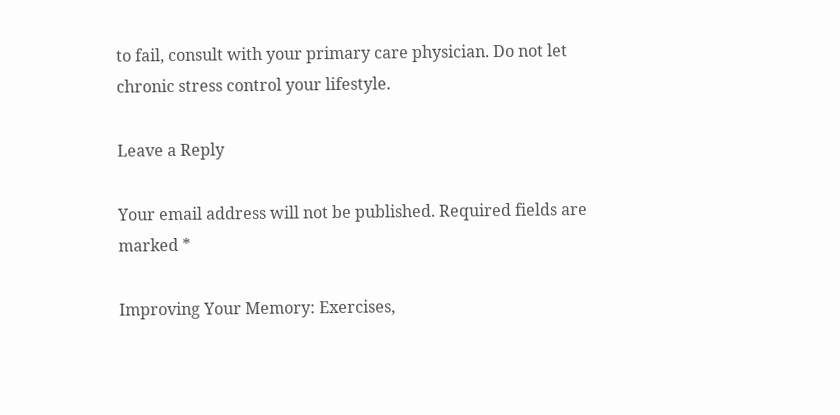to fail, consult with your primary care physician. Do not let chronic stress control your lifestyle.

Leave a Reply

Your email address will not be published. Required fields are marked *

Improving Your Memory: Exercises,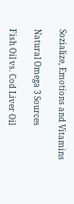Sozialize, Emotions and Vitamins

Natural Omega 3 Sources

Fish Oil vs. Cod Liver Oil